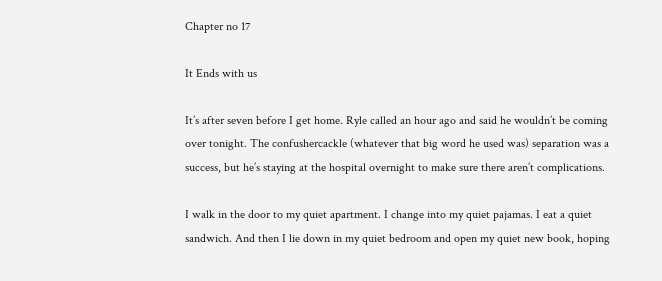Chapter no 17

It Ends with us

It’s after seven before I get home. Ryle called an hour ago and said he wouldn’t be coming over tonight. The confushercackle (whatever that big word he used was) separation was a success, but he’s staying at the hospital overnight to make sure there aren’t complications.

I walk in the door to my quiet apartment. I change into my quiet pajamas. I eat a quiet sandwich. And then I lie down in my quiet bedroom and open my quiet new book, hoping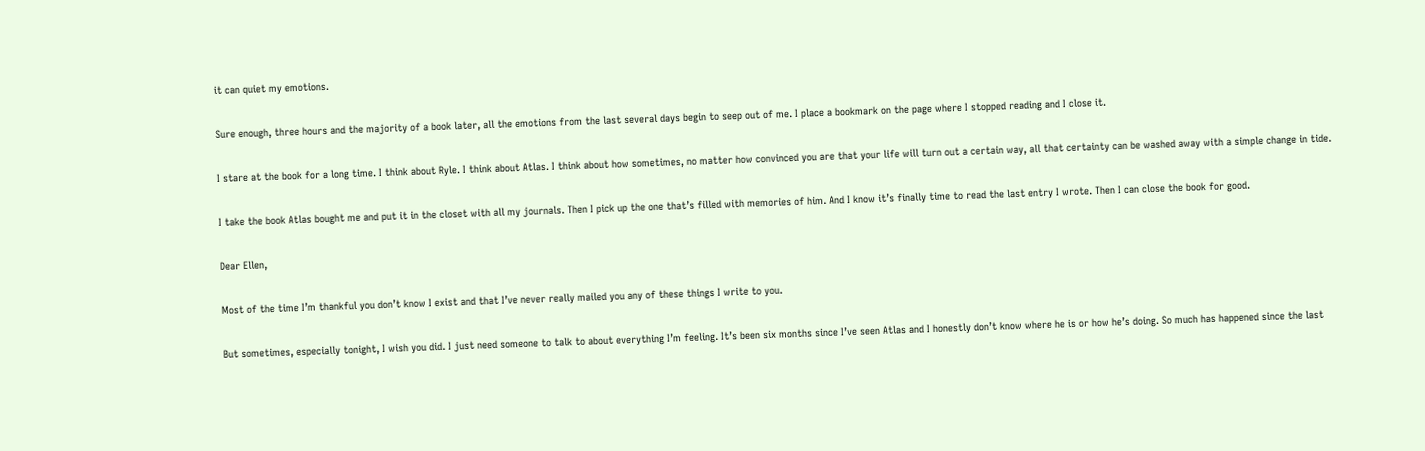it can quiet my emotions.

Sure enough, three hours and the majority of a book later, all the emotions from the last several days begin to seep out of me. I place a bookmark on the page where I stopped reading and I close it.

I stare at the book for a long time. I think about Ryle. I think about Atlas. I think about how sometimes, no matter how convinced you are that your life will turn out a certain way, all that certainty can be washed away with a simple change in tide.

I take the book Atlas bought me and put it in the closet with all my journals. Then I pick up the one that’s filled with memories of him. And I know it’s finally time to read the last entry I wrote. Then I can close the book for good.

Dear Ellen,

Most of the time I’m thankful you don’t know I exist and that I’ve never really mailed you any of these things I write to you.

But sometimes, especially tonight, I wish you did. I just need someone to talk to about everything I’m feeling. It’s been six months since I’ve seen Atlas and I honestly don’t know where he is or how he’s doing. So much has happened since the last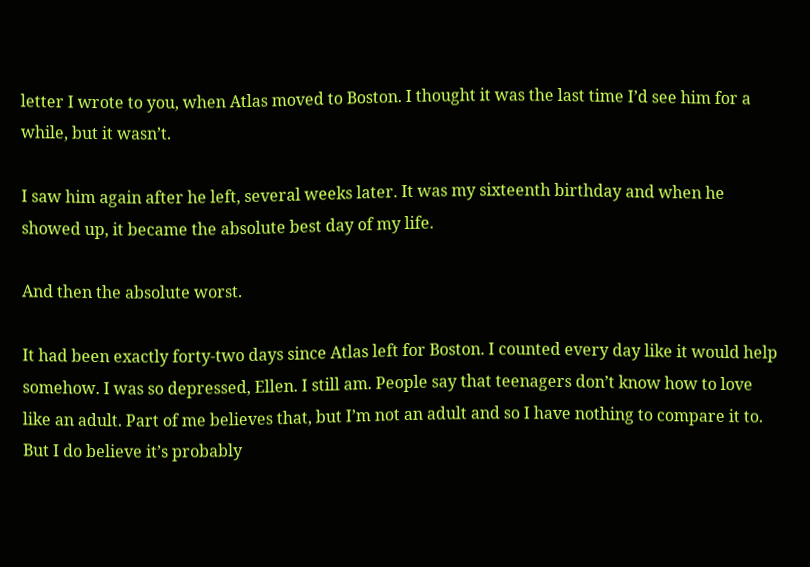letter I wrote to you, when Atlas moved to Boston. I thought it was the last time I’d see him for a while, but it wasn’t.

I saw him again after he left, several weeks later. It was my sixteenth birthday and when he showed up, it became the absolute best day of my life.

And then the absolute worst.

It had been exactly forty-two days since Atlas left for Boston. I counted every day like it would help somehow. I was so depressed, Ellen. I still am. People say that teenagers don’t know how to love like an adult. Part of me believes that, but I’m not an adult and so I have nothing to compare it to. But I do believe it’s probably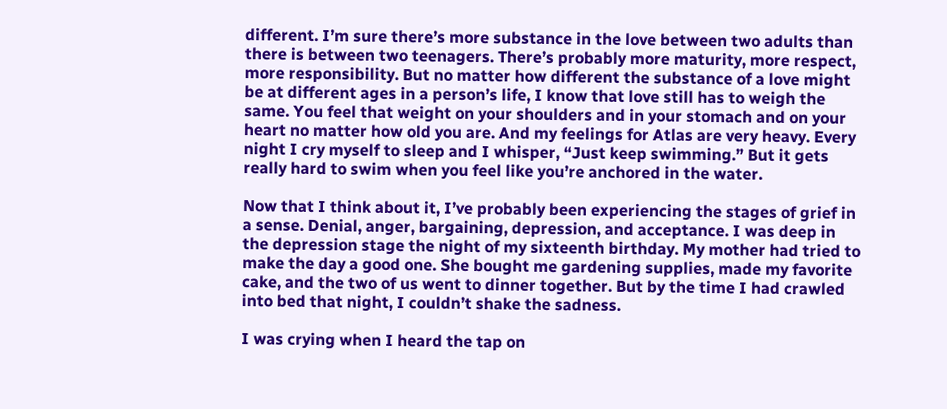different. I’m sure there’s more substance in the love between two adults than there is between two teenagers. There’s probably more maturity, more respect, more responsibility. But no matter how different the substance of a love might be at different ages in a person’s life, I know that love still has to weigh the same. You feel that weight on your shoulders and in your stomach and on your heart no matter how old you are. And my feelings for Atlas are very heavy. Every night I cry myself to sleep and I whisper, “Just keep swimming.” But it gets really hard to swim when you feel like you’re anchored in the water.

Now that I think about it, I’ve probably been experiencing the stages of grief in a sense. Denial, anger, bargaining, depression, and acceptance. I was deep in the depression stage the night of my sixteenth birthday. My mother had tried to make the day a good one. She bought me gardening supplies, made my favorite cake, and the two of us went to dinner together. But by the time I had crawled into bed that night, I couldn’t shake the sadness.

I was crying when I heard the tap on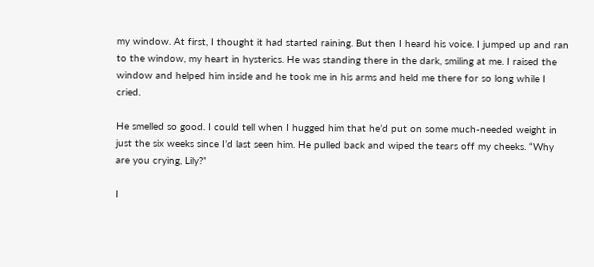my window. At first, I thought it had started raining. But then I heard his voice. I jumped up and ran to the window, my heart in hysterics. He was standing there in the dark, smiling at me. I raised the window and helped him inside and he took me in his arms and held me there for so long while I cried.

He smelled so good. I could tell when I hugged him that he’d put on some much-needed weight in just the six weeks since I’d last seen him. He pulled back and wiped the tears off my cheeks. “Why are you crying, Lily?”

I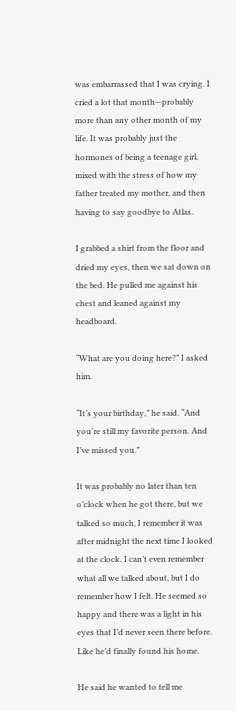was embarrassed that I was crying. I cried a lot that month—probably more than any other month of my life. It was probably just the hormones of being a teenage girl, mixed with the stress of how my father treated my mother, and then having to say goodbye to Atlas.

I grabbed a shirt from the floor and dried my eyes, then we sat down on the bed. He pulled me against his chest and leaned against my headboard.

“What are you doing here?” I asked him.

“It’s your birthday,” he said. “And you’re still my favorite person. And I’ve missed you.”

It was probably no later than ten o’clock when he got there, but we talked so much, I remember it was after midnight the next time I looked at the clock. I can’t even remember what all we talked about, but I do remember how I felt. He seemed so happy and there was a light in his eyes that I’d never seen there before. Like he’d finally found his home.

He said he wanted to tell me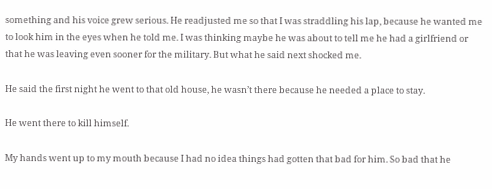something and his voice grew serious. He readjusted me so that I was straddling his lap, because he wanted me to look him in the eyes when he told me. I was thinking maybe he was about to tell me he had a girlfriend or that he was leaving even sooner for the military. But what he said next shocked me.

He said the first night he went to that old house, he wasn’t there because he needed a place to stay.

He went there to kill himself.

My hands went up to my mouth because I had no idea things had gotten that bad for him. So bad that he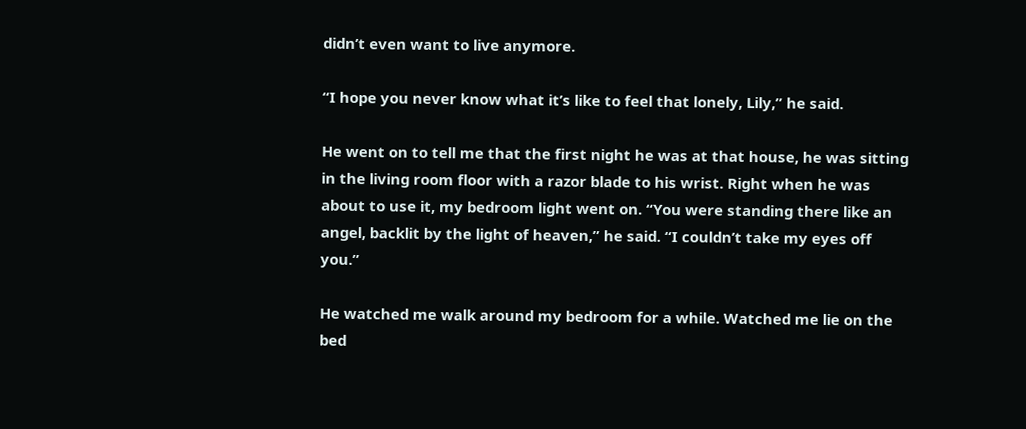didn’t even want to live anymore.

“I hope you never know what it’s like to feel that lonely, Lily,” he said.

He went on to tell me that the first night he was at that house, he was sitting in the living room floor with a razor blade to his wrist. Right when he was about to use it, my bedroom light went on. “You were standing there like an angel, backlit by the light of heaven,” he said. “I couldn’t take my eyes off you.”

He watched me walk around my bedroom for a while. Watched me lie on the bed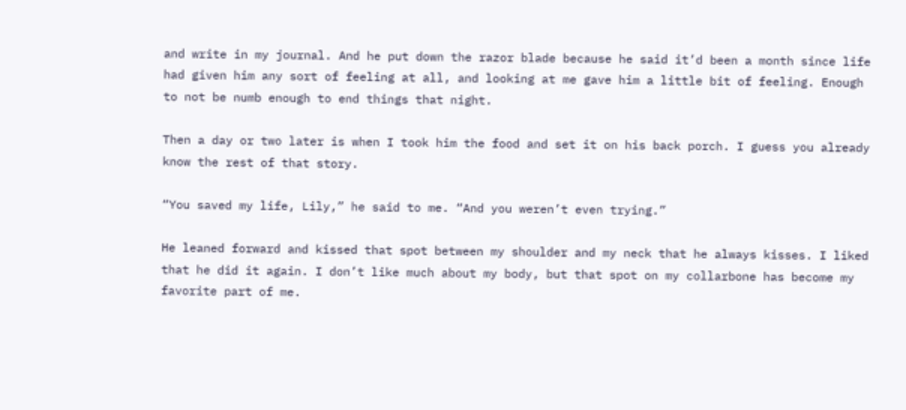and write in my journal. And he put down the razor blade because he said it’d been a month since life had given him any sort of feeling at all, and looking at me gave him a little bit of feeling. Enough to not be numb enough to end things that night.

Then a day or two later is when I took him the food and set it on his back porch. I guess you already know the rest of that story.

“You saved my life, Lily,” he said to me. “And you weren’t even trying.”

He leaned forward and kissed that spot between my shoulder and my neck that he always kisses. I liked that he did it again. I don’t like much about my body, but that spot on my collarbone has become my favorite part of me.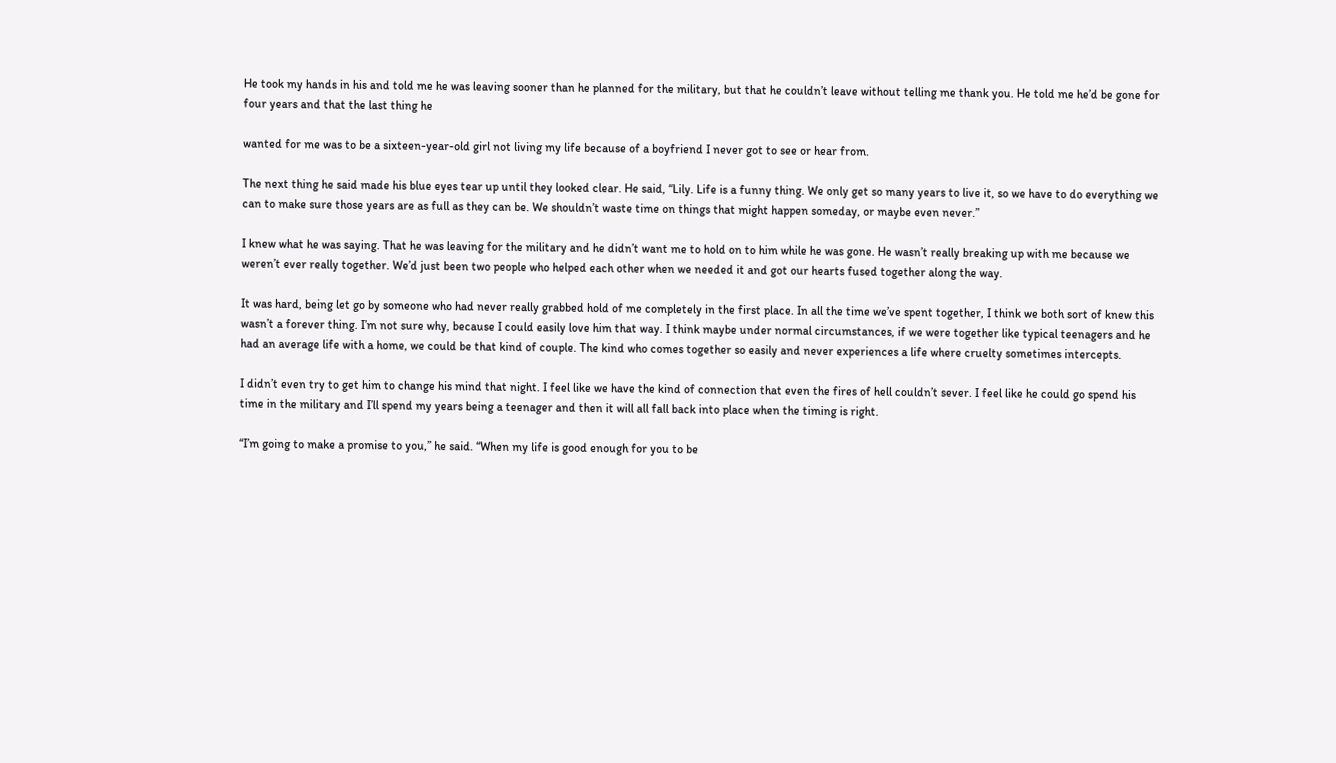He took my hands in his and told me he was leaving sooner than he planned for the military, but that he couldn’t leave without telling me thank you. He told me he’d be gone for four years and that the last thing he

wanted for me was to be a sixteen-year-old girl not living my life because of a boyfriend I never got to see or hear from.

The next thing he said made his blue eyes tear up until they looked clear. He said, “Lily. Life is a funny thing. We only get so many years to live it, so we have to do everything we can to make sure those years are as full as they can be. We shouldn’t waste time on things that might happen someday, or maybe even never.”

I knew what he was saying. That he was leaving for the military and he didn’t want me to hold on to him while he was gone. He wasn’t really breaking up with me because we weren’t ever really together. We’d just been two people who helped each other when we needed it and got our hearts fused together along the way.

It was hard, being let go by someone who had never really grabbed hold of me completely in the first place. In all the time we’ve spent together, I think we both sort of knew this wasn’t a forever thing. I’m not sure why, because I could easily love him that way. I think maybe under normal circumstances, if we were together like typical teenagers and he had an average life with a home, we could be that kind of couple. The kind who comes together so easily and never experiences a life where cruelty sometimes intercepts.

I didn’t even try to get him to change his mind that night. I feel like we have the kind of connection that even the fires of hell couldn’t sever. I feel like he could go spend his time in the military and I’ll spend my years being a teenager and then it will all fall back into place when the timing is right.

“I’m going to make a promise to you,” he said. “When my life is good enough for you to be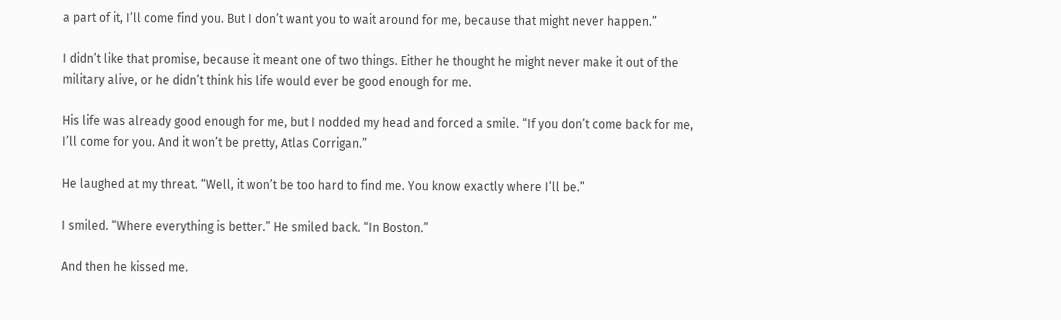a part of it, I’ll come find you. But I don’t want you to wait around for me, because that might never happen.”

I didn’t like that promise, because it meant one of two things. Either he thought he might never make it out of the military alive, or he didn’t think his life would ever be good enough for me.

His life was already good enough for me, but I nodded my head and forced a smile. “If you don’t come back for me, I’ll come for you. And it won’t be pretty, Atlas Corrigan.”

He laughed at my threat. “Well, it won’t be too hard to find me. You know exactly where I’ll be.”

I smiled. “Where everything is better.” He smiled back. “In Boston.”

And then he kissed me.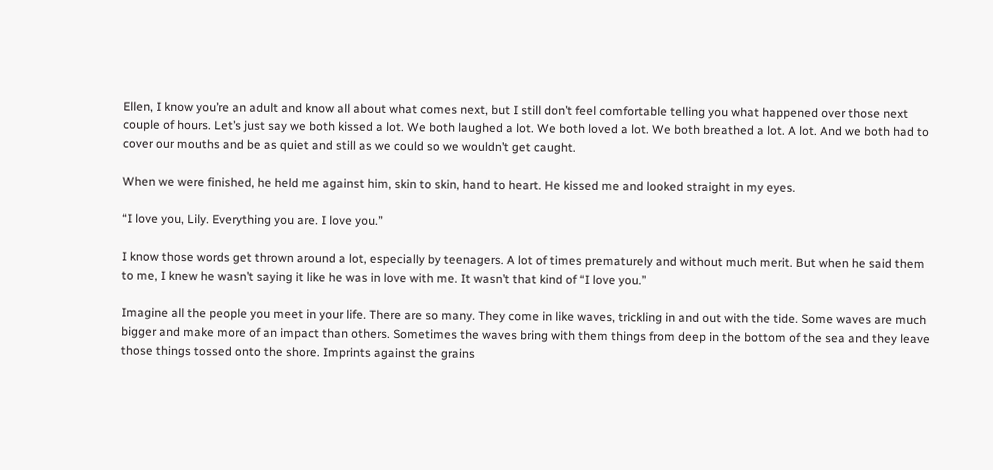Ellen, I know you’re an adult and know all about what comes next, but I still don’t feel comfortable telling you what happened over those next couple of hours. Let’s just say we both kissed a lot. We both laughed a lot. We both loved a lot. We both breathed a lot. A lot. And we both had to cover our mouths and be as quiet and still as we could so we wouldn’t get caught.

When we were finished, he held me against him, skin to skin, hand to heart. He kissed me and looked straight in my eyes.

“I love you, Lily. Everything you are. I love you.”

I know those words get thrown around a lot, especially by teenagers. A lot of times prematurely and without much merit. But when he said them to me, I knew he wasn’t saying it like he was in love with me. It wasn’t that kind of “I love you.”

Imagine all the people you meet in your life. There are so many. They come in like waves, trickling in and out with the tide. Some waves are much bigger and make more of an impact than others. Sometimes the waves bring with them things from deep in the bottom of the sea and they leave those things tossed onto the shore. Imprints against the grains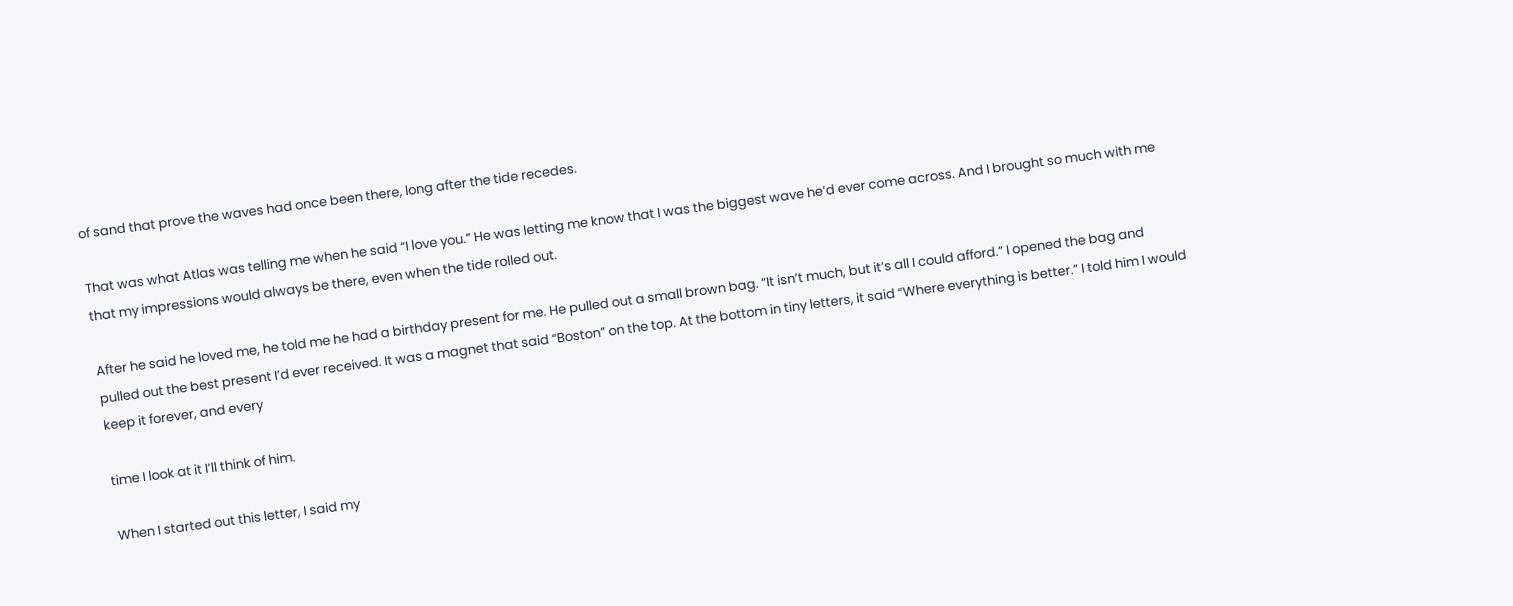of sand that prove the waves had once been there, long after the tide recedes.

That was what Atlas was telling me when he said “I love you.” He was letting me know that I was the biggest wave he’d ever come across. And I brought so much with me that my impressions would always be there, even when the tide rolled out.

After he said he loved me, he told me he had a birthday present for me. He pulled out a small brown bag. “It isn’t much, but it’s all I could afford.” I opened the bag and pulled out the best present I’d ever received. It was a magnet that said “Boston” on the top. At the bottom in tiny letters, it said “Where everything is better.” I told him I would keep it forever, and every

time I look at it I’ll think of him.

When I started out this letter, I said my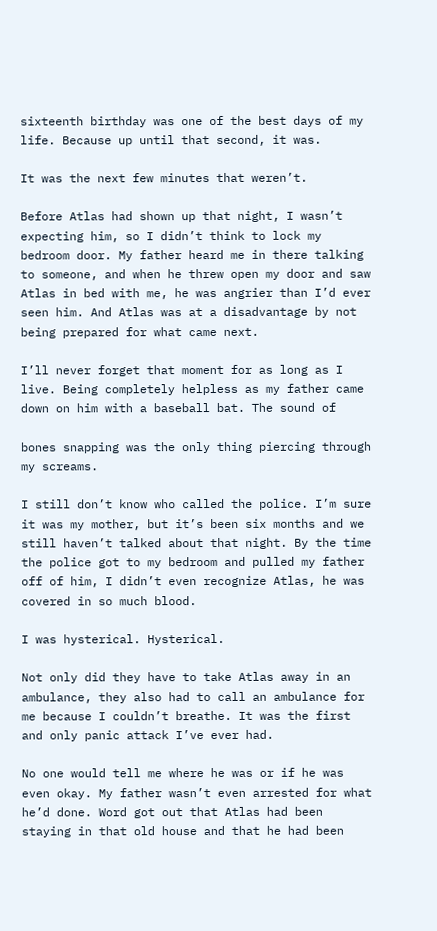sixteenth birthday was one of the best days of my life. Because up until that second, it was.

It was the next few minutes that weren’t.

Before Atlas had shown up that night, I wasn’t expecting him, so I didn’t think to lock my bedroom door. My father heard me in there talking to someone, and when he threw open my door and saw Atlas in bed with me, he was angrier than I’d ever seen him. And Atlas was at a disadvantage by not being prepared for what came next.

I’ll never forget that moment for as long as I live. Being completely helpless as my father came down on him with a baseball bat. The sound of

bones snapping was the only thing piercing through my screams.

I still don’t know who called the police. I’m sure it was my mother, but it’s been six months and we still haven’t talked about that night. By the time the police got to my bedroom and pulled my father off of him, I didn’t even recognize Atlas, he was covered in so much blood.

I was hysterical. Hysterical.

Not only did they have to take Atlas away in an ambulance, they also had to call an ambulance for me because I couldn’t breathe. It was the first and only panic attack I’ve ever had.

No one would tell me where he was or if he was even okay. My father wasn’t even arrested for what he’d done. Word got out that Atlas had been staying in that old house and that he had been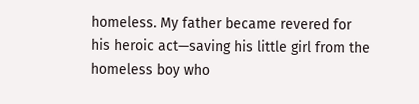homeless. My father became revered for his heroic act—saving his little girl from the homeless boy who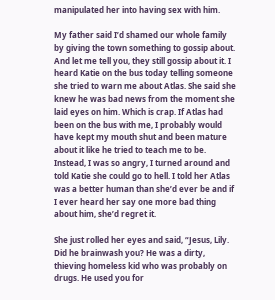manipulated her into having sex with him.

My father said I’d shamed our whole family by giving the town something to gossip about. And let me tell you, they still gossip about it. I heard Katie on the bus today telling someone she tried to warn me about Atlas. She said she knew he was bad news from the moment she laid eyes on him. Which is crap. If Atlas had been on the bus with me, I probably would have kept my mouth shut and been mature about it like he tried to teach me to be. Instead, I was so angry, I turned around and told Katie she could go to hell. I told her Atlas was a better human than she’d ever be and if I ever heard her say one more bad thing about him, she’d regret it.

She just rolled her eyes and said, “Jesus, Lily. Did he brainwash you? He was a dirty, thieving homeless kid who was probably on drugs. He used you for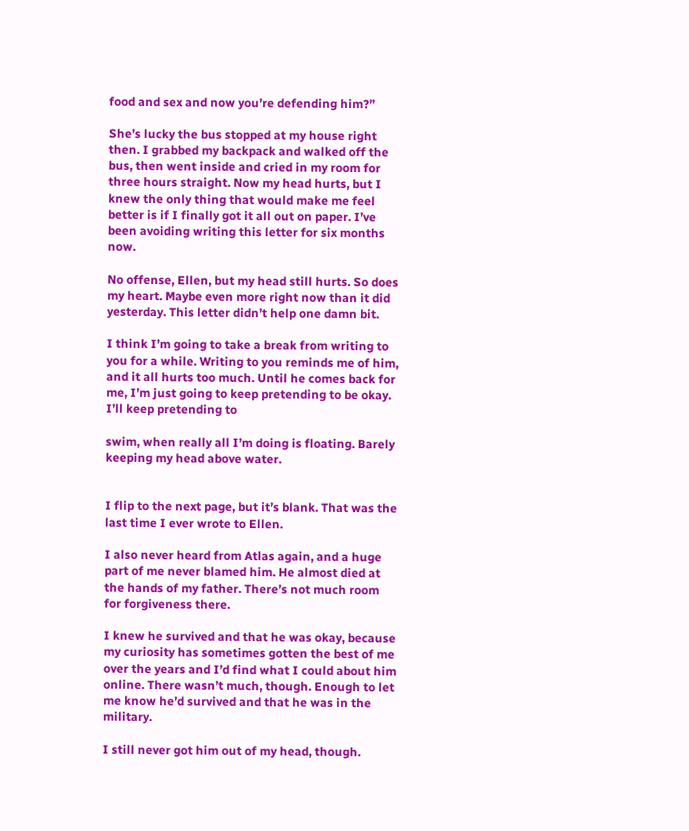food and sex and now you’re defending him?”

She’s lucky the bus stopped at my house right then. I grabbed my backpack and walked off the bus, then went inside and cried in my room for three hours straight. Now my head hurts, but I knew the only thing that would make me feel better is if I finally got it all out on paper. I’ve been avoiding writing this letter for six months now.

No offense, Ellen, but my head still hurts. So does my heart. Maybe even more right now than it did yesterday. This letter didn’t help one damn bit.

I think I’m going to take a break from writing to you for a while. Writing to you reminds me of him, and it all hurts too much. Until he comes back for me, I’m just going to keep pretending to be okay. I’ll keep pretending to

swim, when really all I’m doing is floating. Barely keeping my head above water.


I flip to the next page, but it’s blank. That was the last time I ever wrote to Ellen.

I also never heard from Atlas again, and a huge part of me never blamed him. He almost died at the hands of my father. There’s not much room for forgiveness there.

I knew he survived and that he was okay, because my curiosity has sometimes gotten the best of me over the years and I’d find what I could about him online. There wasn’t much, though. Enough to let me know he’d survived and that he was in the military.

I still never got him out of my head, though.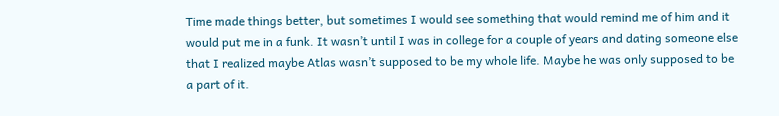Time made things better, but sometimes I would see something that would remind me of him and it would put me in a funk. It wasn’t until I was in college for a couple of years and dating someone else that I realized maybe Atlas wasn’t supposed to be my whole life. Maybe he was only supposed to be a part of it.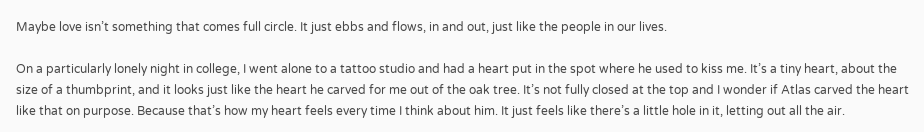Maybe love isn’t something that comes full circle. It just ebbs and flows, in and out, just like the people in our lives.

On a particularly lonely night in college, I went alone to a tattoo studio and had a heart put in the spot where he used to kiss me. It’s a tiny heart, about the size of a thumbprint, and it looks just like the heart he carved for me out of the oak tree. It’s not fully closed at the top and I wonder if Atlas carved the heart like that on purpose. Because that’s how my heart feels every time I think about him. It just feels like there’s a little hole in it, letting out all the air.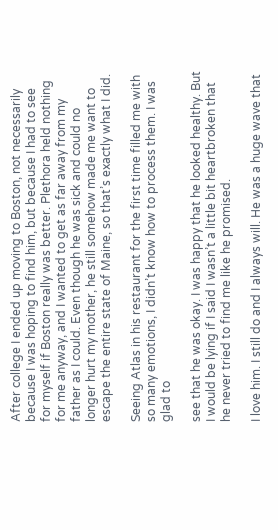After college I ended up moving to Boston, not necessarily because I was hoping to find him, but because I had to see for myself if Boston really was better. Plethora held nothing for me anyway, and I wanted to get as far away from my father as I could. Even though he was sick and could no longer hurt my mother, he still somehow made me want to escape the entire state of Maine, so that’s exactly what I did.

Seeing Atlas in his restaurant for the first time filled me with so many emotions, I didn’t know how to process them. I was glad to

see that he was okay. I was happy that he looked healthy. But I would be lying if I said I wasn’t a little bit heartbroken that he never tried to find me like he promised.

I love him. I still do and I always will. He was a huge wave that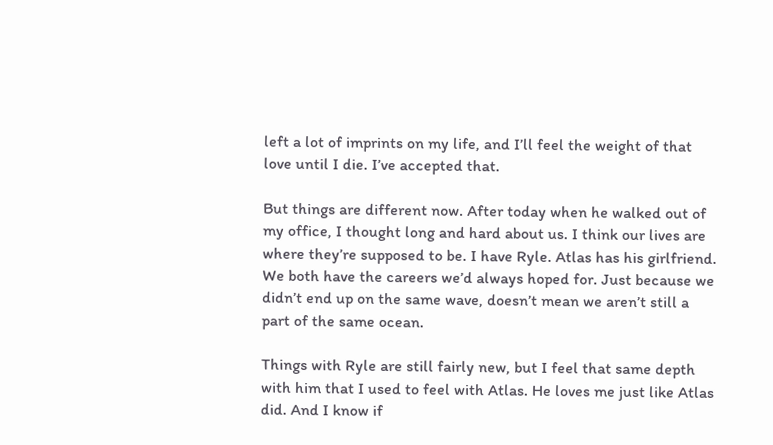left a lot of imprints on my life, and I’ll feel the weight of that love until I die. I’ve accepted that.

But things are different now. After today when he walked out of my office, I thought long and hard about us. I think our lives are where they’re supposed to be. I have Ryle. Atlas has his girlfriend. We both have the careers we’d always hoped for. Just because we didn’t end up on the same wave, doesn’t mean we aren’t still a part of the same ocean.

Things with Ryle are still fairly new, but I feel that same depth with him that I used to feel with Atlas. He loves me just like Atlas did. And I know if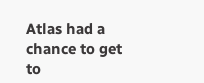Atlas had a chance to get to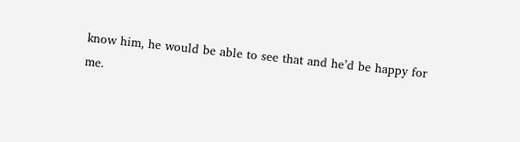know him, he would be able to see that and he’d be happy for me.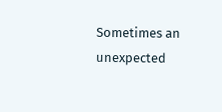Sometimes an unexpected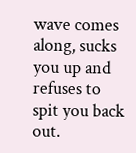wave comes along, sucks you up and refuses to spit you back out.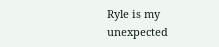Ryle is my unexpected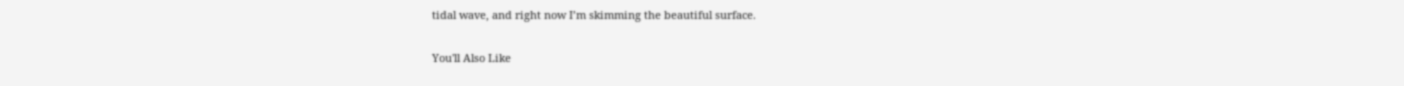tidal wave, and right now I’m skimming the beautiful surface.

You'll Also Like